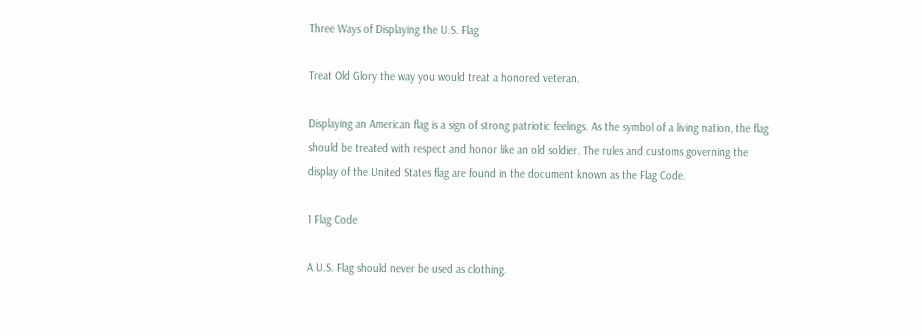Three Ways of Displaying the U.S. Flag

Treat Old Glory the way you would treat a honored veteran.

Displaying an American flag is a sign of strong patriotic feelings. As the symbol of a living nation, the flag should be treated with respect and honor like an old soldier. The rules and customs governing the display of the United States flag are found in the document known as the Flag Code.

1 Flag Code

A U.S. Flag should never be used as clothing.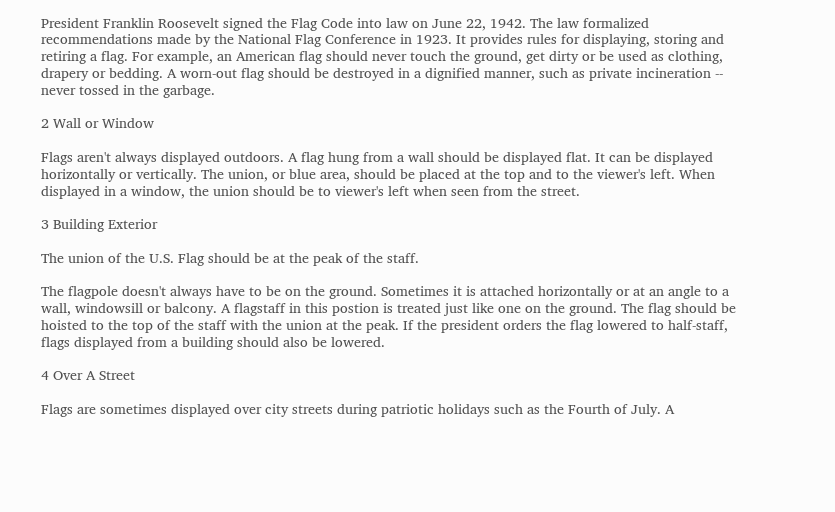President Franklin Roosevelt signed the Flag Code into law on June 22, 1942. The law formalized recommendations made by the National Flag Conference in 1923. It provides rules for displaying, storing and retiring a flag. For example, an American flag should never touch the ground, get dirty or be used as clothing, drapery or bedding. A worn-out flag should be destroyed in a dignified manner, such as private incineration -- never tossed in the garbage.

2 Wall or Window

Flags aren't always displayed outdoors. A flag hung from a wall should be displayed flat. It can be displayed horizontally or vertically. The union, or blue area, should be placed at the top and to the viewer's left. When displayed in a window, the union should be to viewer's left when seen from the street.

3 Building Exterior

The union of the U.S. Flag should be at the peak of the staff.

The flagpole doesn't always have to be on the ground. Sometimes it is attached horizontally or at an angle to a wall, windowsill or balcony. A flagstaff in this postion is treated just like one on the ground. The flag should be hoisted to the top of the staff with the union at the peak. If the president orders the flag lowered to half-staff, flags displayed from a building should also be lowered.

4 Over A Street

Flags are sometimes displayed over city streets during patriotic holidays such as the Fourth of July. A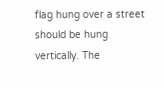flag hung over a street should be hung vertically. The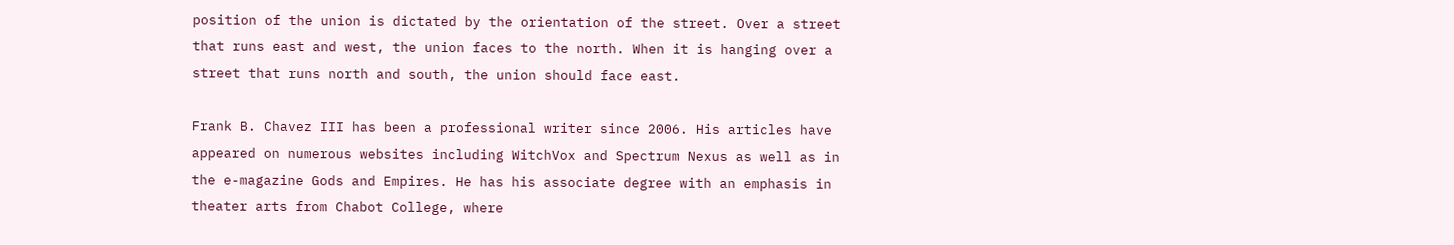position of the union is dictated by the orientation of the street. Over a street that runs east and west, the union faces to the north. When it is hanging over a street that runs north and south, the union should face east.

Frank B. Chavez III has been a professional writer since 2006. His articles have appeared on numerous websites including WitchVox and Spectrum Nexus as well as in the e-magazine Gods and Empires. He has his associate degree with an emphasis in theater arts from Chabot College, where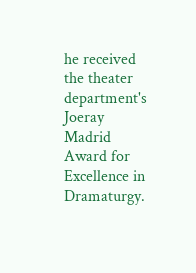he received the theater department's Joeray Madrid Award for Excellence in Dramaturgy.